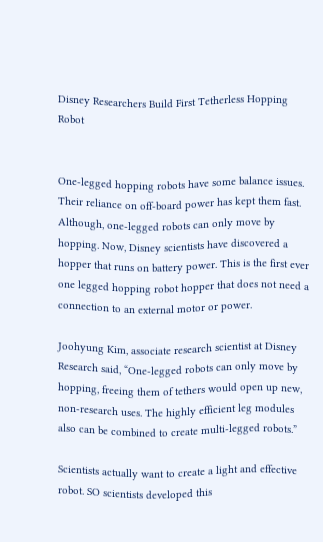Disney Researchers Build First Tetherless Hopping Robot


One-legged hopping robots have some balance issues. Their reliance on off-board power has kept them fast. Although, one-legged robots can only move by hopping. Now, Disney scientists have discovered a hopper that runs on battery power. This is the first ever one legged hopping robot hopper that does not need a connection to an external motor or power.

Joohyung Kim, associate research scientist at Disney Research said, “One-legged robots can only move by hopping, freeing them of tethers would open up new, non-research uses. The highly efficient leg modules also can be combined to create multi-legged robots.”

Scientists actually want to create a light and effective robot. SO scientists developed this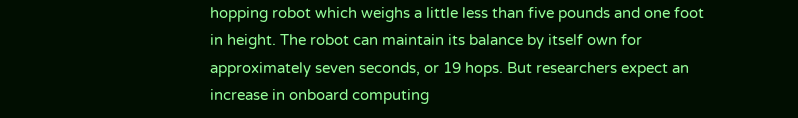hopping robot which weighs a little less than five pounds and one foot in height. The robot can maintain its balance by itself own for approximately seven seconds, or 19 hops. But researchers expect an increase in onboard computing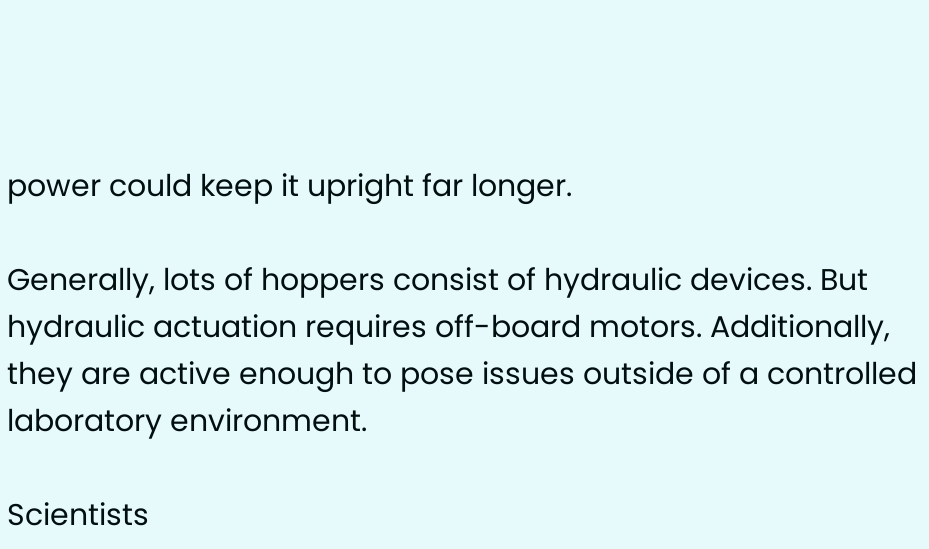power could keep it upright far longer.

Generally, lots of hoppers consist of hydraulic devices. But hydraulic actuation requires off-board motors. Additionally, they are active enough to pose issues outside of a controlled laboratory environment.

Scientists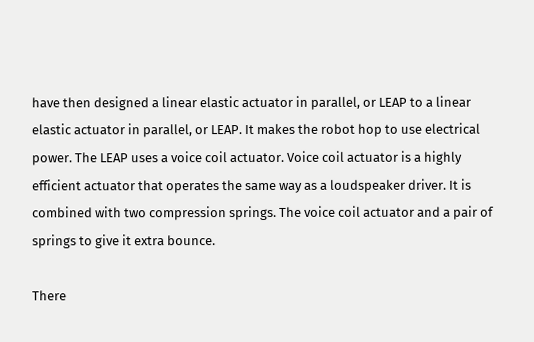have then designed a linear elastic actuator in parallel, or LEAP to a linear elastic actuator in parallel, or LEAP. It makes the robot hop to use electrical power. The LEAP uses a voice coil actuator. Voice coil actuator is a highly efficient actuator that operates the same way as a loudspeaker driver. It is combined with two compression springs. The voice coil actuator and a pair of springs to give it extra bounce.

There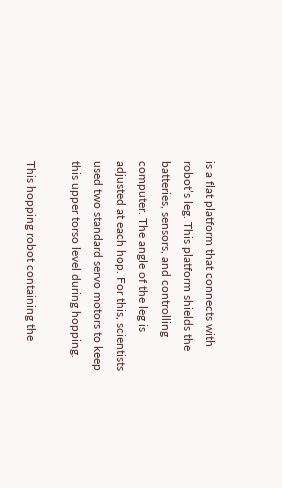is a flat platform that connects with robot’s leg. This platform shields the batteries, sensors, and controlling computer. The angle of the leg is adjusted at each hop. For this, scientists used two standard servo motors to keep this upper torso level during hopping.

This hopping robot containing the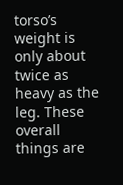torso’s weight is only about twice as heavy as the leg. These overall things are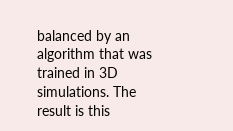balanced by an algorithm that was trained in 3D simulations. The result is this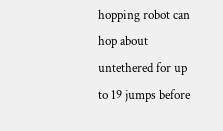hopping robot can hop about untethered for up to 19 jumps before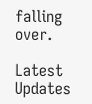falling over.

Latest Updates